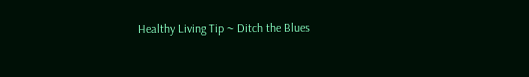Healthy Living Tip ~ Ditch the Blues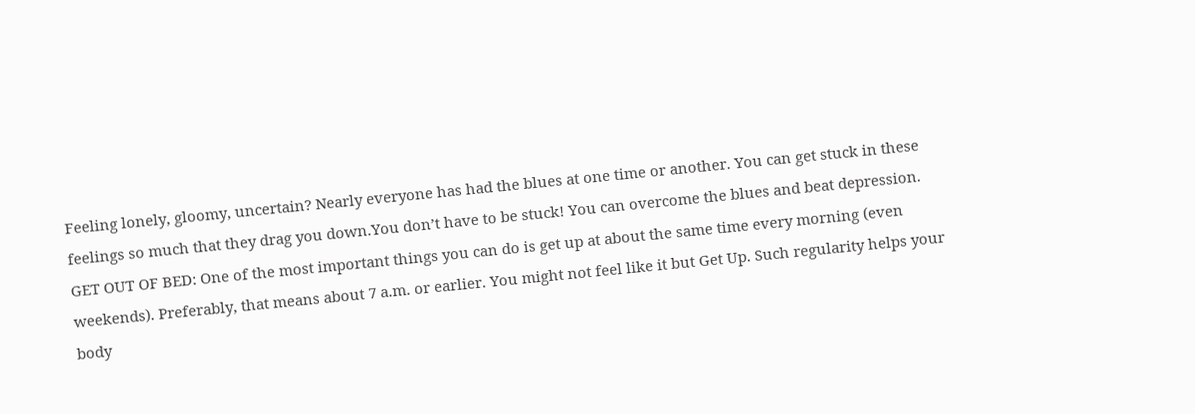Feeling lonely, gloomy, uncertain? Nearly everyone has had the blues at one time or another. You can get stuck in these feelings so much that they drag you down.You don’t have to be stuck! You can overcome the blues and beat depression. GET OUT OF BED: One of the most important things you can do is get up at about the same time every morning (even weekends). Preferably, that means about 7 a.m. or earlier. You might not feel like it but Get Up. Such regularity helps your body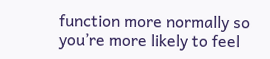function more normally so you’re more likely to feel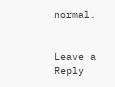normal.


Leave a Reply